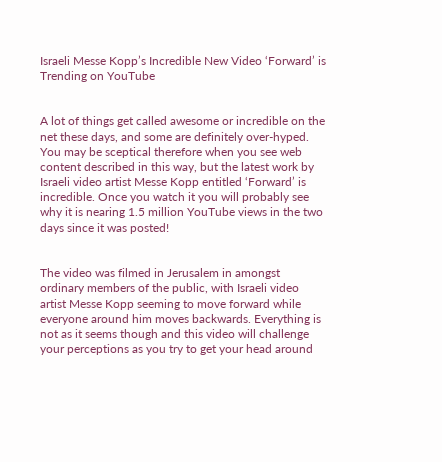Israeli Messe Kopp’s Incredible New Video ‘Forward’ is Trending on YouTube


A lot of things get called awesome or incredible on the net these days, and some are definitely over-hyped. You may be sceptical therefore when you see web content described in this way, but the latest work by Israeli video artist Messe Kopp entitled ‘Forward’ is incredible. Once you watch it you will probably see why it is nearing 1.5 million YouTube views in the two days since it was posted!


The video was filmed in Jerusalem in amongst ordinary members of the public, with Israeli video artist Messe Kopp seeming to move forward while everyone around him moves backwards. Everything is not as it seems though and this video will challenge your perceptions as you try to get your head around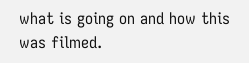what is going on and how this was filmed.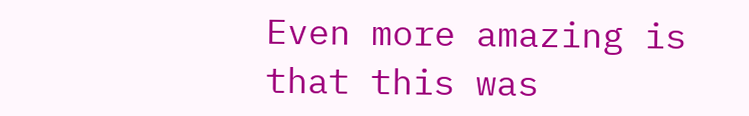Even more amazing is that this was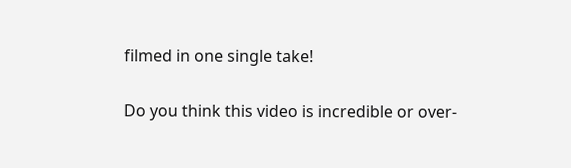filmed in one single take!

Do you think this video is incredible or over-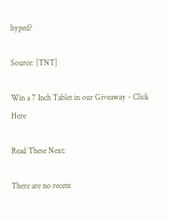hyped?

Source: [TNT]

Win a 7 Inch Tablet in our Giveaway - Click Here

Read These Next:

There are no recent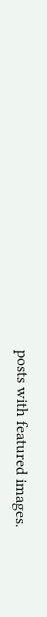posts with featured images.